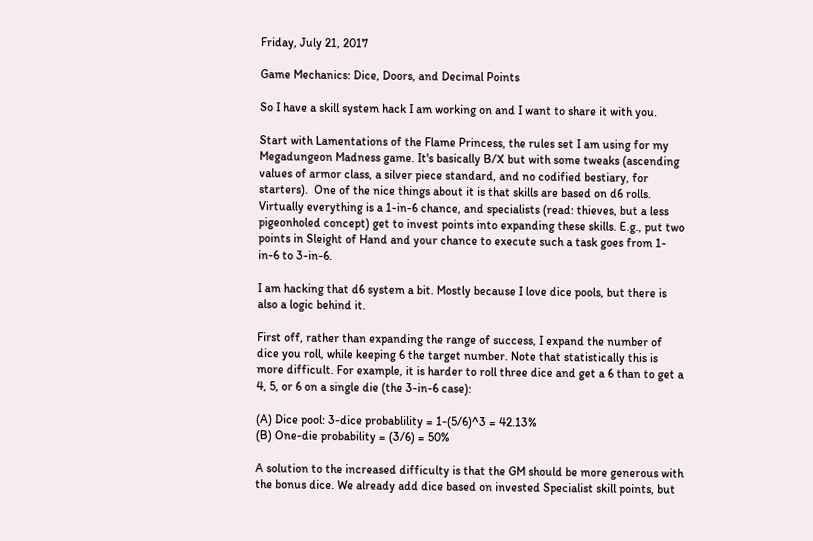Friday, July 21, 2017

Game Mechanics: Dice, Doors, and Decimal Points

So I have a skill system hack I am working on and I want to share it with you.

Start with Lamentations of the Flame Princess, the rules set I am using for my Megadungeon Madness game. It's basically B/X but with some tweaks (ascending values of armor class, a silver piece standard, and no codified bestiary, for starters).  One of the nice things about it is that skills are based on d6 rolls. Virtually everything is a 1-in-6 chance, and specialists (read: thieves, but a less pigeonholed concept) get to invest points into expanding these skills. E.g., put two points in Sleight of Hand and your chance to execute such a task goes from 1-in-6 to 3-in-6.

I am hacking that d6 system a bit. Mostly because I love dice pools, but there is also a logic behind it.

First off, rather than expanding the range of success, I expand the number of dice you roll, while keeping 6 the target number. Note that statistically this is more difficult. For example, it is harder to roll three dice and get a 6 than to get a 4, 5, or 6 on a single die (the 3-in-6 case):

(A) Dice pool: 3-dice probablility = 1-(5/6)^3 = 42.13%
(B) One-die probability = (3/6) = 50%

A solution to the increased difficulty is that the GM should be more generous with the bonus dice. We already add dice based on invested Specialist skill points, but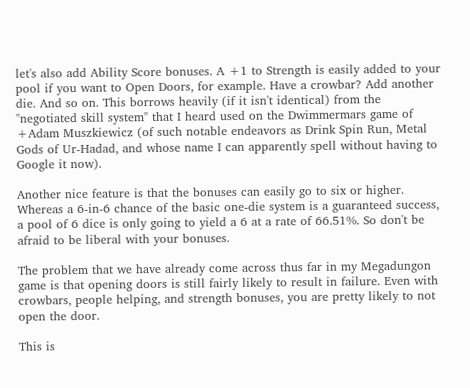let's also add Ability Score bonuses. A +1 to Strength is easily added to your pool if you want to Open Doors, for example. Have a crowbar? Add another die. And so on. This borrows heavily (if it isn't identical) from the "negotiated skill system" that I heard used on the Dwimmermars game of +Adam Muszkiewicz (of such notable endeavors as Drink Spin Run, Metal Gods of Ur-Hadad, and whose name I can apparently spell without having to Google it now).

Another nice feature is that the bonuses can easily go to six or higher. Whereas a 6-in-6 chance of the basic one-die system is a guaranteed success, a pool of 6 dice is only going to yield a 6 at a rate of 66.51%. So don't be afraid to be liberal with your bonuses.

The problem that we have already come across thus far in my Megadungon game is that opening doors is still fairly likely to result in failure. Even with crowbars, people helping, and strength bonuses, you are pretty likely to not open the door.

This is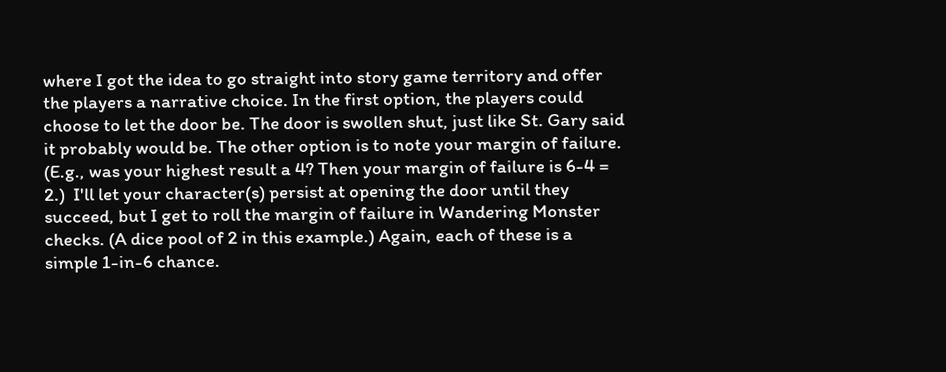where I got the idea to go straight into story game territory and offer the players a narrative choice. In the first option, the players could choose to let the door be. The door is swollen shut, just like St. Gary said it probably would be. The other option is to note your margin of failure. (E.g., was your highest result a 4? Then your margin of failure is 6-4 = 2.)  I'll let your character(s) persist at opening the door until they succeed, but I get to roll the margin of failure in Wandering Monster checks. (A dice pool of 2 in this example.) Again, each of these is a simple 1-in-6 chance.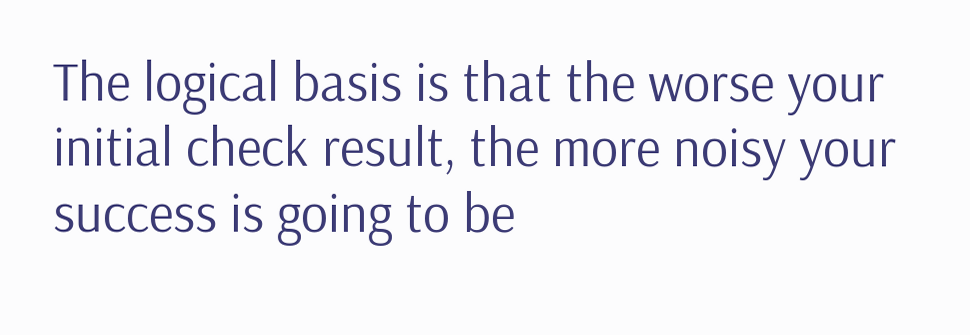The logical basis is that the worse your initial check result, the more noisy your success is going to be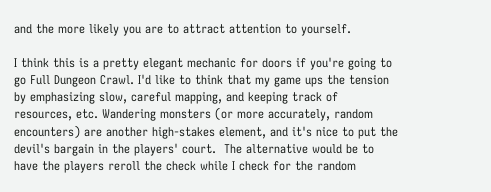and the more likely you are to attract attention to yourself.

I think this is a pretty elegant mechanic for doors if you're going to go Full Dungeon Crawl. I'd like to think that my game ups the tension by emphasizing slow, careful mapping, and keeping track of resources, etc. Wandering monsters (or more accurately, random encounters) are another high-stakes element, and it's nice to put the devil's bargain in the players' court.  The alternative would be to have the players reroll the check while I check for the random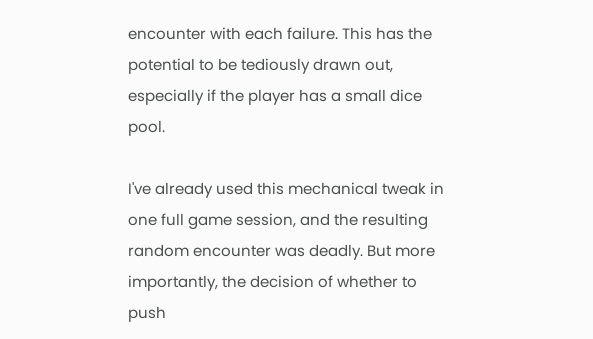encounter with each failure. This has the potential to be tediously drawn out, especially if the player has a small dice pool.

I've already used this mechanical tweak in one full game session, and the resulting random encounter was deadly. But more importantly, the decision of whether to push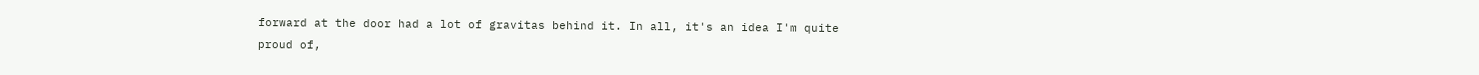forward at the door had a lot of gravitas behind it. In all, it's an idea I'm quite proud of,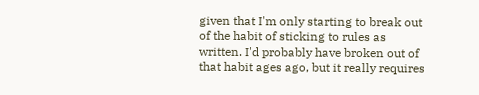given that I'm only starting to break out of the habit of sticking to rules as written. I'd probably have broken out of that habit ages ago, but it really requires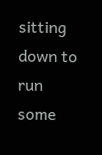sitting down to run some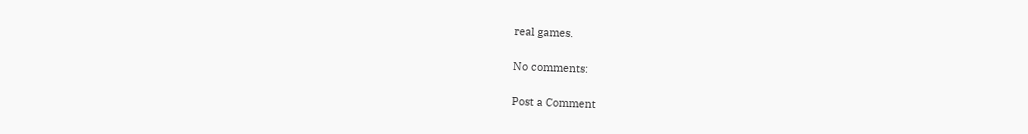real games.

No comments:

Post a Comment